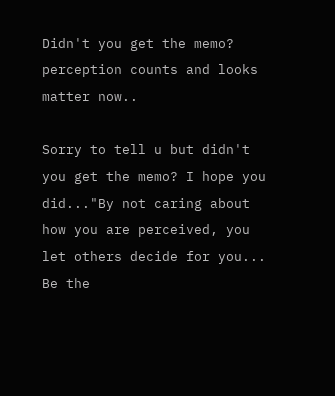Didn't you get the memo? perception counts and looks matter now..

Sorry to tell u but didn't you get the memo? I hope you did..."By not caring about how you are perceived, you let others decide for you... Be the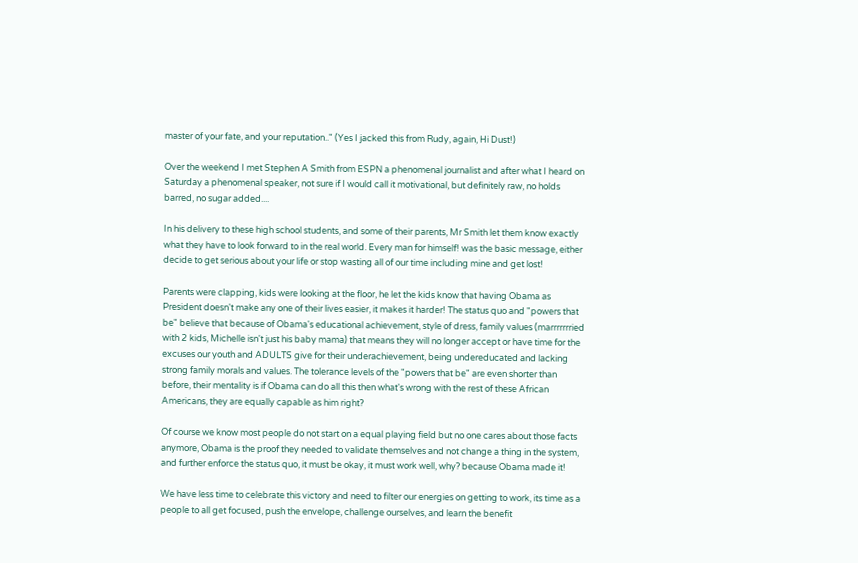master of your fate, and your reputation.." (Yes I jacked this from Rudy, again, Hi Dust!)

Over the weekend I met Stephen A Smith from ESPN a phenomenal journalist and after what I heard on Saturday a phenomenal speaker, not sure if I would call it motivational, but definitely raw, no holds barred, no sugar added....

In his delivery to these high school students, and some of their parents, Mr Smith let them know exactly what they have to look forward to in the real world. Every man for himself! was the basic message, either decide to get serious about your life or stop wasting all of our time including mine and get lost!

Parents were clapping, kids were looking at the floor, he let the kids know that having Obama as President doesn't make any one of their lives easier, it makes it harder! The status quo and "powers that be" believe that because of Obama's educational achievement, style of dress, family values (marrrrrrried with 2 kids, Michelle isn't just his baby mama) that means they will no longer accept or have time for the excuses our youth and ADULTS give for their underachievement, being undereducated and lacking strong family morals and values. The tolerance levels of the "powers that be" are even shorter than before, their mentality is if Obama can do all this then what's wrong with the rest of these African Americans, they are equally capable as him right?

Of course we know most people do not start on a equal playing field but no one cares about those facts anymore, Obama is the proof they needed to validate themselves and not change a thing in the system, and further enforce the status quo, it must be okay, it must work well, why? because Obama made it!

We have less time to celebrate this victory and need to filter our energies on getting to work, its time as a people to all get focused, push the envelope, challenge ourselves, and learn the benefit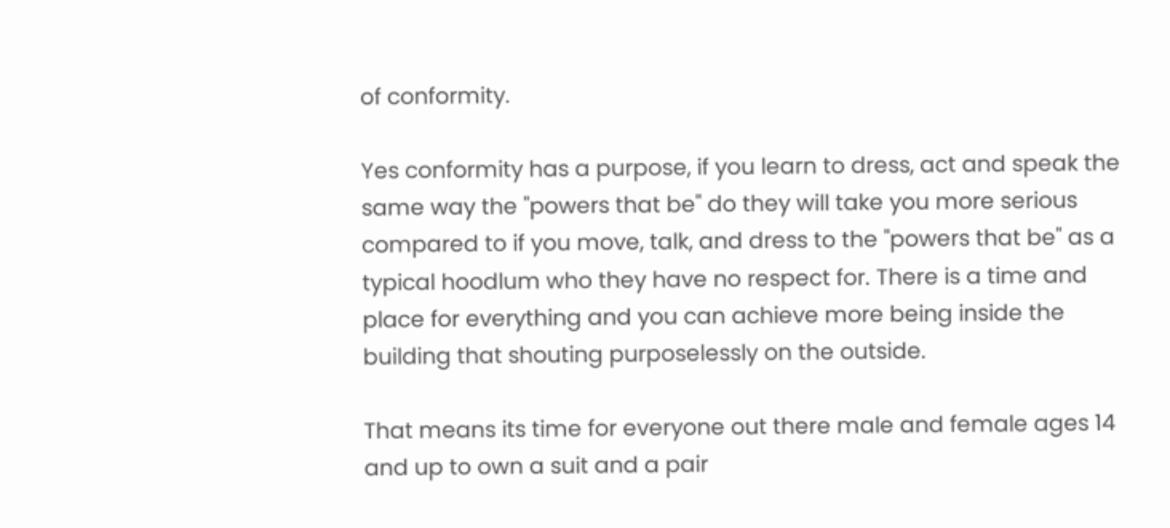of conformity.

Yes conformity has a purpose, if you learn to dress, act and speak the same way the "powers that be" do they will take you more serious compared to if you move, talk, and dress to the "powers that be" as a typical hoodlum who they have no respect for. There is a time and place for everything and you can achieve more being inside the building that shouting purposelessly on the outside.

That means its time for everyone out there male and female ages 14 and up to own a suit and a pair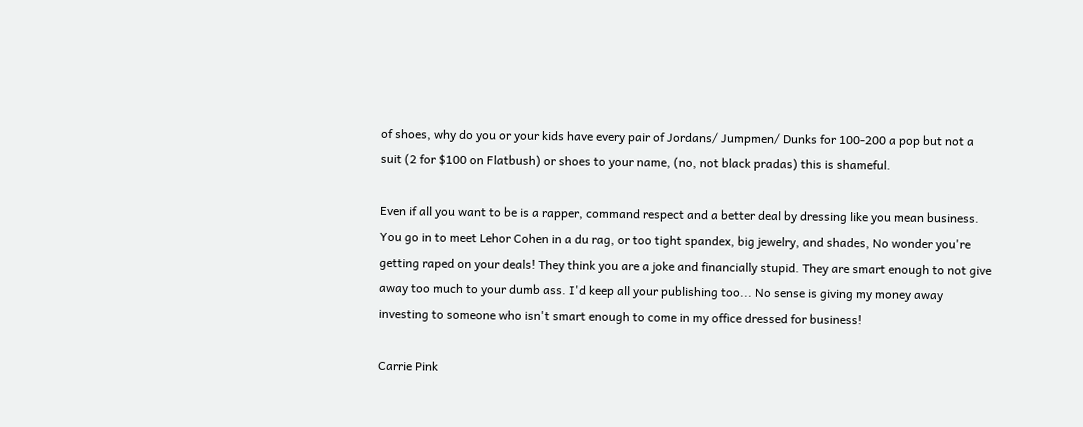of shoes, why do you or your kids have every pair of Jordans/ Jumpmen/ Dunks for 100-200 a pop but not a suit (2 for $100 on Flatbush) or shoes to your name, (no, not black pradas) this is shameful.

Even if all you want to be is a rapper, command respect and a better deal by dressing like you mean business. You go in to meet Lehor Cohen in a du rag, or too tight spandex, big jewelry, and shades, No wonder you're getting raped on your deals! They think you are a joke and financially stupid. They are smart enough to not give away too much to your dumb ass. I'd keep all your publishing too... No sense is giving my money away investing to someone who isn't smart enough to come in my office dressed for business!

Carrie Pink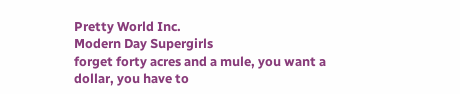Pretty World Inc.
Modern Day Supergirls
forget forty acres and a mule, you want a dollar, you have to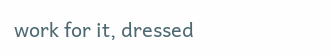work for it, dressed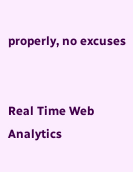properly, no excuses


Real Time Web Analytics